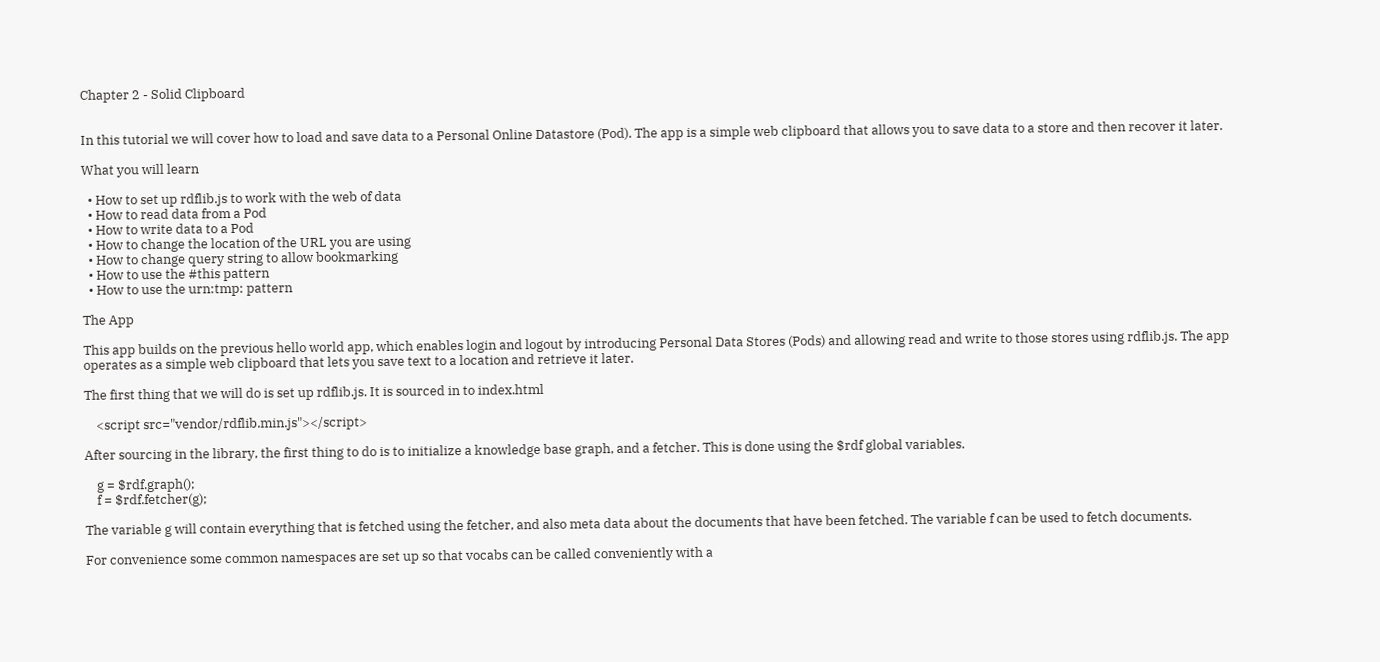Chapter 2 - Solid Clipboard


In this tutorial we will cover how to load and save data to a Personal Online Datastore (Pod). The app is a simple web clipboard that allows you to save data to a store and then recover it later.

What you will learn

  • How to set up rdflib.js to work with the web of data
  • How to read data from a Pod
  • How to write data to a Pod
  • How to change the location of the URL you are using
  • How to change query string to allow bookmarking
  • How to use the #this pattern
  • How to use the urn:tmp: pattern

The App

This app builds on the previous hello world app, which enables login and logout by introducing Personal Data Stores (Pods) and allowing read and write to those stores using rdflib.js. The app operates as a simple web clipboard that lets you save text to a location and retrieve it later.

The first thing that we will do is set up rdflib.js. It is sourced in to index.html

    <script src="vendor/rdflib.min.js"></script>

After sourcing in the library, the first thing to do is to initialize a knowledge base graph, and a fetcher. This is done using the $rdf global variables.

    g = $rdf.graph();
    f = $rdf.fetcher(g);

The variable g will contain everything that is fetched using the fetcher, and also meta data about the documents that have been fetched. The variable f can be used to fetch documents.

For convenience some common namespaces are set up so that vocabs can be called conveniently with a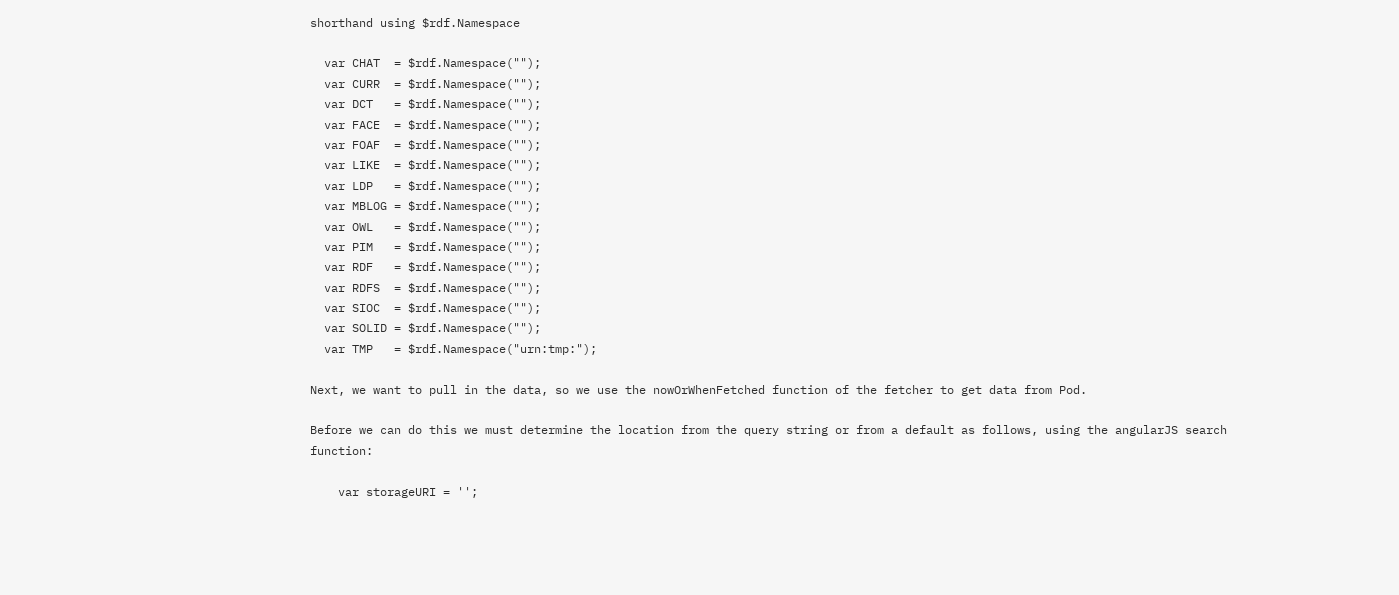shorthand using $rdf.Namespace

  var CHAT  = $rdf.Namespace("");
  var CURR  = $rdf.Namespace("");
  var DCT   = $rdf.Namespace("");
  var FACE  = $rdf.Namespace("");
  var FOAF  = $rdf.Namespace("");
  var LIKE  = $rdf.Namespace("");
  var LDP   = $rdf.Namespace("");
  var MBLOG = $rdf.Namespace("");
  var OWL   = $rdf.Namespace("");
  var PIM   = $rdf.Namespace("");
  var RDF   = $rdf.Namespace("");
  var RDFS  = $rdf.Namespace("");
  var SIOC  = $rdf.Namespace("");
  var SOLID = $rdf.Namespace("");
  var TMP   = $rdf.Namespace("urn:tmp:");

Next, we want to pull in the data, so we use the nowOrWhenFetched function of the fetcher to get data from Pod.

Before we can do this we must determine the location from the query string or from a default as follows, using the angularJS search function:

    var storageURI = '';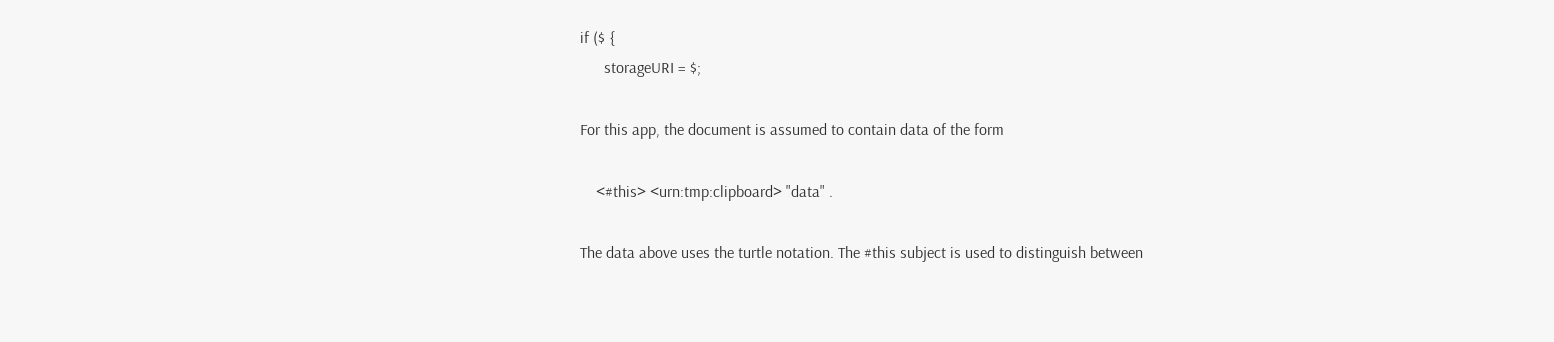if ($ {
      storageURI = $;

For this app, the document is assumed to contain data of the form

    <#this> <urn:tmp:clipboard> "data" .

The data above uses the turtle notation. The #this subject is used to distinguish between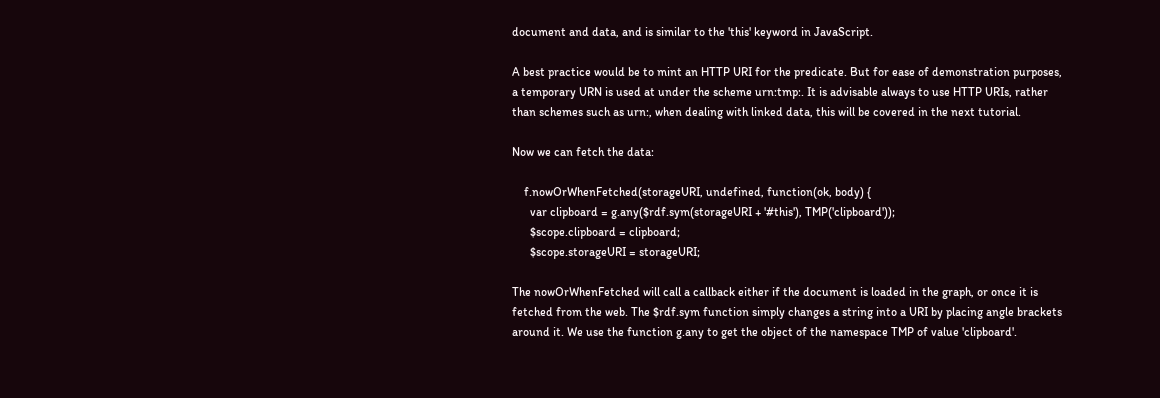document and data, and is similar to the 'this' keyword in JavaScript.

A best practice would be to mint an HTTP URI for the predicate. But for ease of demonstration purposes, a temporary URN is used at under the scheme urn:tmp:. It is advisable always to use HTTP URIs, rather than schemes such as urn:, when dealing with linked data, this will be covered in the next tutorial.

Now we can fetch the data:

    f.nowOrWhenFetched(storageURI, undefined, function(ok, body) {
      var clipboard = g.any($rdf.sym(storageURI + '#this'), TMP('clipboard'));
      $scope.clipboard = clipboard;
      $scope.storageURI = storageURI;

The nowOrWhenFetched will call a callback either if the document is loaded in the graph, or once it is fetched from the web. The $rdf.sym function simply changes a string into a URI by placing angle brackets around it. We use the function g.any to get the object of the namespace TMP of value 'clipboard'.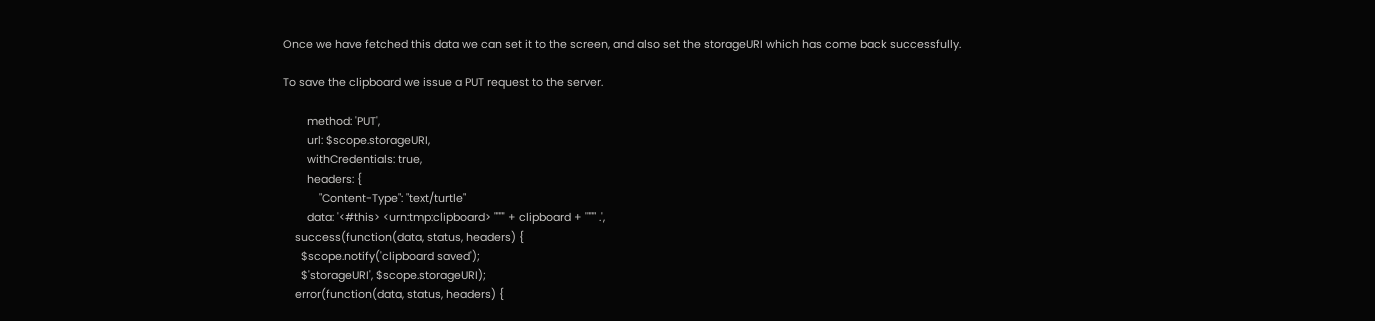Once we have fetched this data we can set it to the screen, and also set the storageURI which has come back successfully.

To save the clipboard we issue a PUT request to the server.

        method: 'PUT',
        url: $scope.storageURI,
        withCredentials: true,
        headers: {
            "Content-Type": "text/turtle"
        data: '<#this> <urn:tmp:clipboard> """' + clipboard + '""" .',
    success(function(data, status, headers) {
      $scope.notify('clipboard saved');
      $'storageURI', $scope.storageURI);
    error(function(data, status, headers) {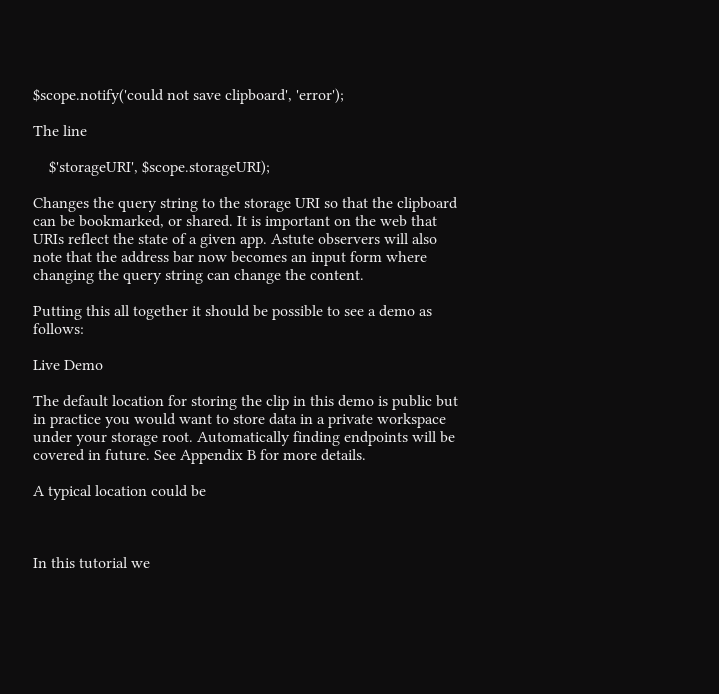$scope.notify('could not save clipboard', 'error');

The line

    $'storageURI', $scope.storageURI);

Changes the query string to the storage URI so that the clipboard can be bookmarked, or shared. It is important on the web that URIs reflect the state of a given app. Astute observers will also note that the address bar now becomes an input form where changing the query string can change the content.

Putting this all together it should be possible to see a demo as follows:

Live Demo

The default location for storing the clip in this demo is public but in practice you would want to store data in a private workspace under your storage root. Automatically finding endpoints will be covered in future. See Appendix B for more details.

A typical location could be



In this tutorial we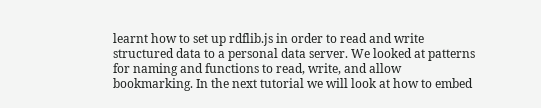learnt how to set up rdflib.js in order to read and write structured data to a personal data server. We looked at patterns for naming and functions to read, write, and allow bookmarking. In the next tutorial we will look at how to embed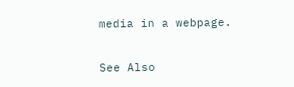media in a webpage.

See Also